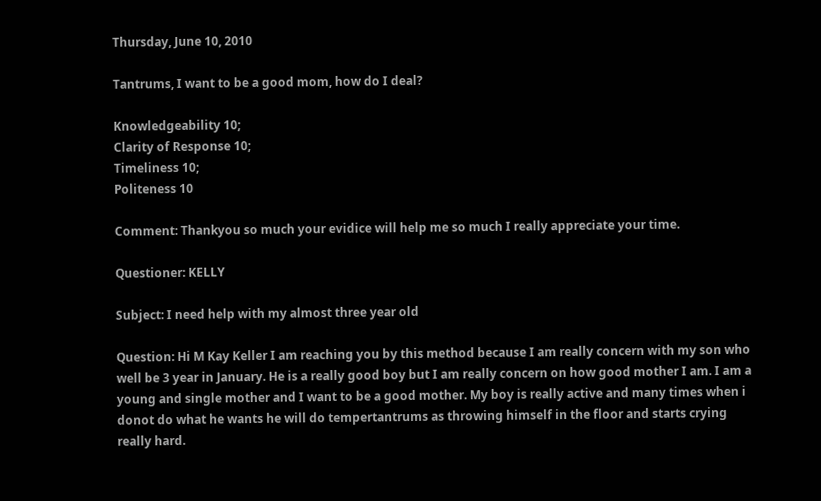Thursday, June 10, 2010

Tantrums, I want to be a good mom, how do I deal?

Knowledgeability 10;
Clarity of Response 10;
Timeliness 10;
Politeness 10

Comment: Thankyou so much your evidice will help me so much I really appreciate your time.

Questioner: KELLY

Subject: I need help with my almost three year old

Question: Hi M Kay Keller I am reaching you by this method because I am really concern with my son who well be 3 year in January. He is a really good boy but I am really concern on how good mother I am. I am a young and single mother and I want to be a good mother. My boy is really active and many times when i donot do what he wants he will do tempertantrums as throwing himself in the floor and starts crying really hard.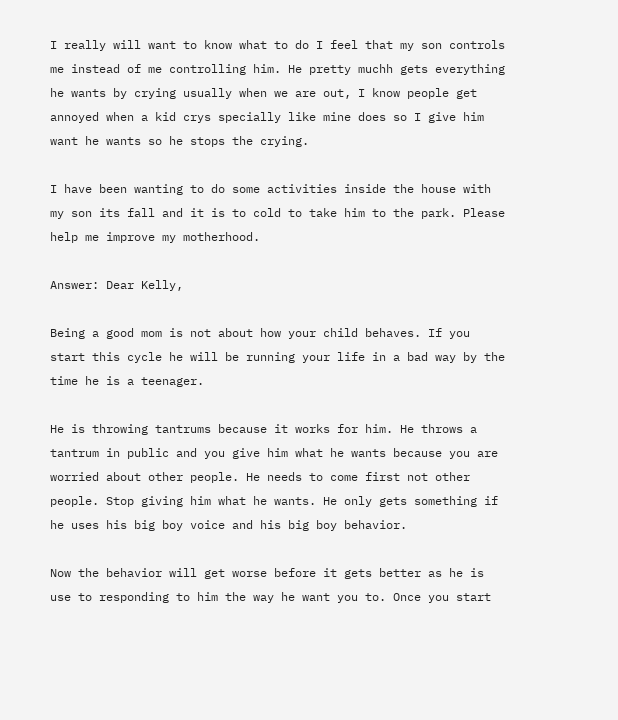I really will want to know what to do I feel that my son controls me instead of me controlling him. He pretty muchh gets everything he wants by crying usually when we are out, I know people get annoyed when a kid crys specially like mine does so I give him want he wants so he stops the crying.

I have been wanting to do some activities inside the house with my son its fall and it is to cold to take him to the park. Please help me improve my motherhood.

Answer: Dear Kelly,

Being a good mom is not about how your child behaves. If you start this cycle he will be running your life in a bad way by the time he is a teenager.

He is throwing tantrums because it works for him. He throws a tantrum in public and you give him what he wants because you are worried about other people. He needs to come first not other people. Stop giving him what he wants. He only gets something if he uses his big boy voice and his big boy behavior.

Now the behavior will get worse before it gets better as he is use to responding to him the way he want you to. Once you start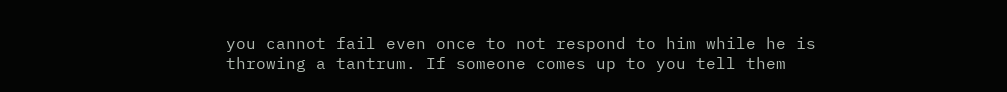you cannot fail even once to not respond to him while he is throwing a tantrum. If someone comes up to you tell them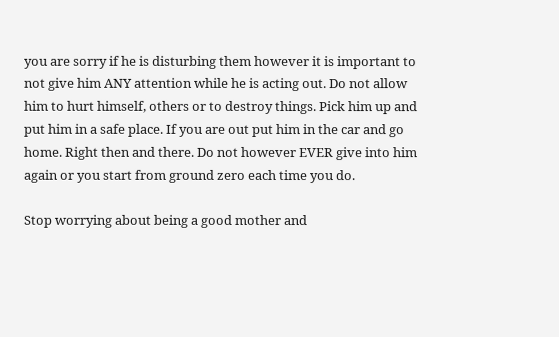you are sorry if he is disturbing them however it is important to not give him ANY attention while he is acting out. Do not allow him to hurt himself, others or to destroy things. Pick him up and put him in a safe place. If you are out put him in the car and go home. Right then and there. Do not however EVER give into him again or you start from ground zero each time you do.

Stop worrying about being a good mother and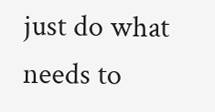just do what needs to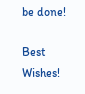be done!

Best Wishes!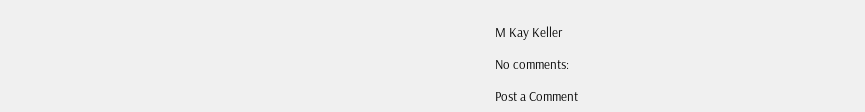M Kay Keller

No comments:

Post a Comment